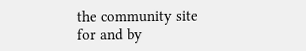the community site for and by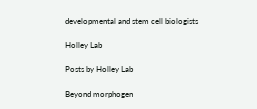developmental and stem cell biologists

Holley Lab

Posts by Holley Lab

Beyond morphogen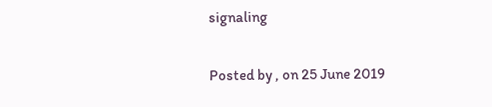signaling

Posted by , on 25 June 2019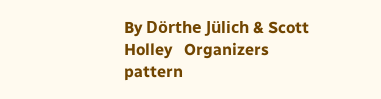By Dörthe Jülich & Scott Holley   Organizers pattern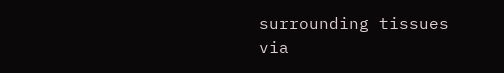surrounding tissues via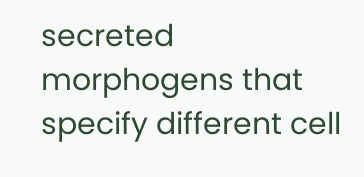secreted morphogens that specify different cell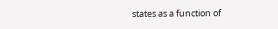states as a function of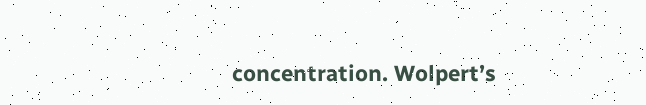concentration. Wolpert’s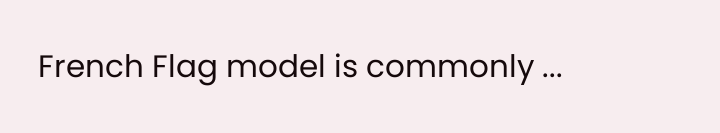French Flag model is commonly ...